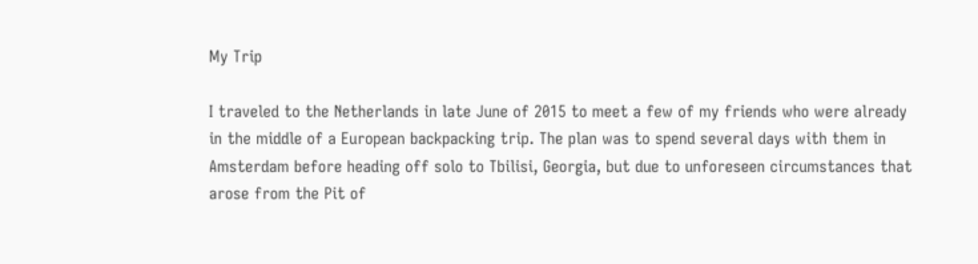My Trip

I traveled to the Netherlands in late June of 2015 to meet a few of my friends who were already in the middle of a European backpacking trip. The plan was to spend several days with them in Amsterdam before heading off solo to Tbilisi, Georgia, but due to unforeseen circumstances that arose from the Pit of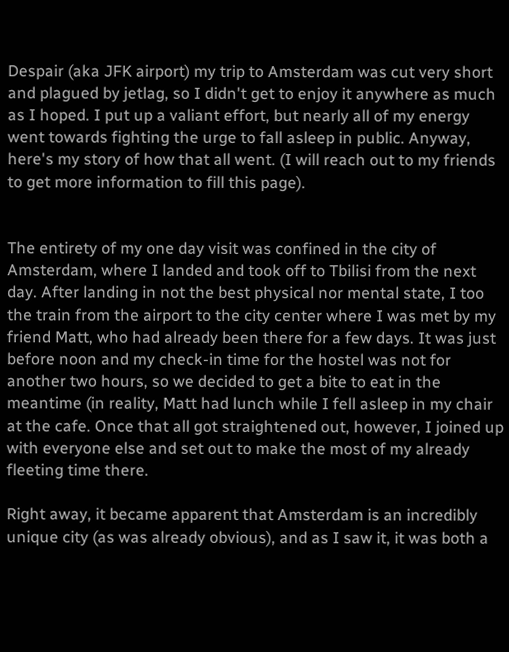Despair (aka JFK airport) my trip to Amsterdam was cut very short and plagued by jetlag, so I didn't get to enjoy it anywhere as much as I hoped. I put up a valiant effort, but nearly all of my energy went towards fighting the urge to fall asleep in public. Anyway, here's my story of how that all went. (I will reach out to my friends to get more information to fill this page).


The entirety of my one day visit was confined in the city of Amsterdam, where I landed and took off to Tbilisi from the next day. After landing in not the best physical nor mental state, I too the train from the airport to the city center where I was met by my friend Matt, who had already been there for a few days. It was just before noon and my check-in time for the hostel was not for another two hours, so we decided to get a bite to eat in the meantime (in reality, Matt had lunch while I fell asleep in my chair at the cafe. Once that all got straightened out, however, I joined up with everyone else and set out to make the most of my already fleeting time there.

Right away, it became apparent that Amsterdam is an incredibly unique city (as was already obvious), and as I saw it, it was both a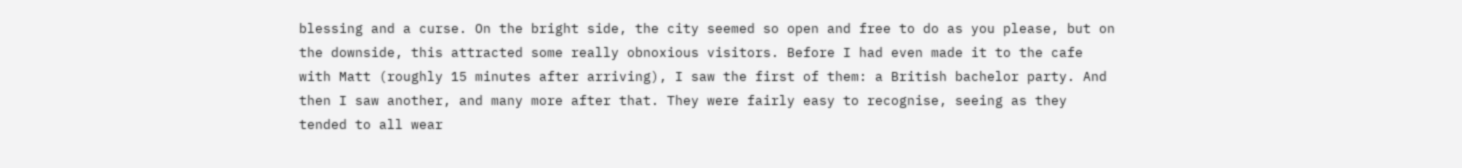blessing and a curse. On the bright side, the city seemed so open and free to do as you please, but on the downside, this attracted some really obnoxious visitors. Before I had even made it to the cafe with Matt (roughly 15 minutes after arriving), I saw the first of them: a British bachelor party. And then I saw another, and many more after that. They were fairly easy to recognise, seeing as they tended to all wear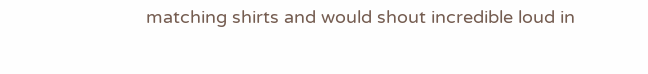matching shirts and would shout incredible loud in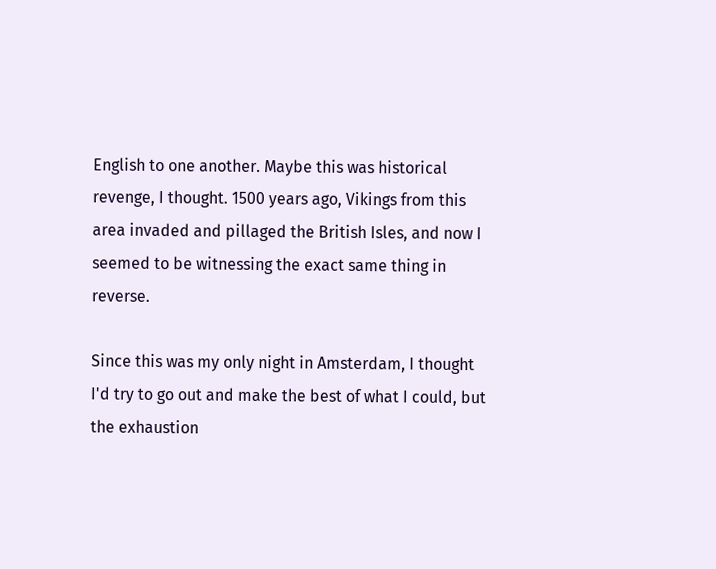English to one another. Maybe this was historical revenge, I thought. 1500 years ago, Vikings from this area invaded and pillaged the British Isles, and now I seemed to be witnessing the exact same thing in reverse.

Since this was my only night in Amsterdam, I thought I'd try to go out and make the best of what I could, but the exhaustion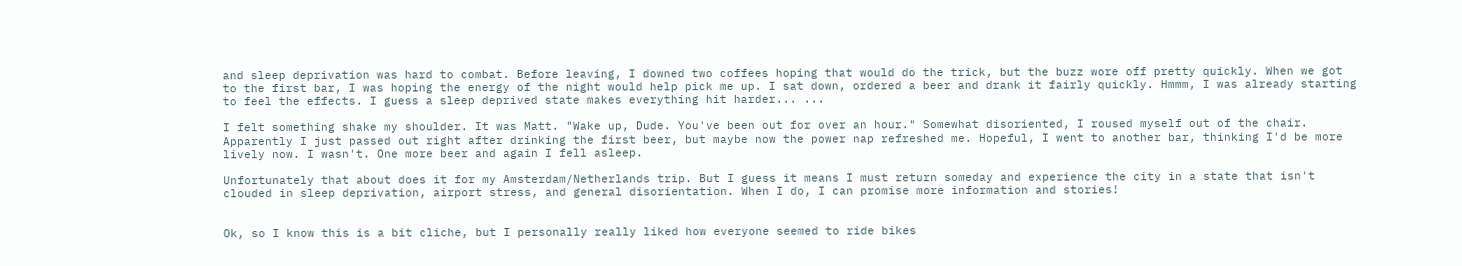and sleep deprivation was hard to combat. Before leaving, I downed two coffees hoping that would do the trick, but the buzz wore off pretty quickly. When we got to the first bar, I was hoping the energy of the night would help pick me up. I sat down, ordered a beer and drank it fairly quickly. Hmmm, I was already starting to feel the effects. I guess a sleep deprived state makes everything hit harder... ...

I felt something shake my shoulder. It was Matt. "Wake up, Dude. You've been out for over an hour." Somewhat disoriented, I roused myself out of the chair. Apparently I just passed out right after drinking the first beer, but maybe now the power nap refreshed me. Hopeful, I went to another bar, thinking I'd be more lively now. I wasn't. One more beer and again I fell asleep.

Unfortunately that about does it for my Amsterdam/Netherlands trip. But I guess it means I must return someday and experience the city in a state that isn't clouded in sleep deprivation, airport stress, and general disorientation. When I do, I can promise more information and stories!


Ok, so I know this is a bit cliche, but I personally really liked how everyone seemed to ride bikes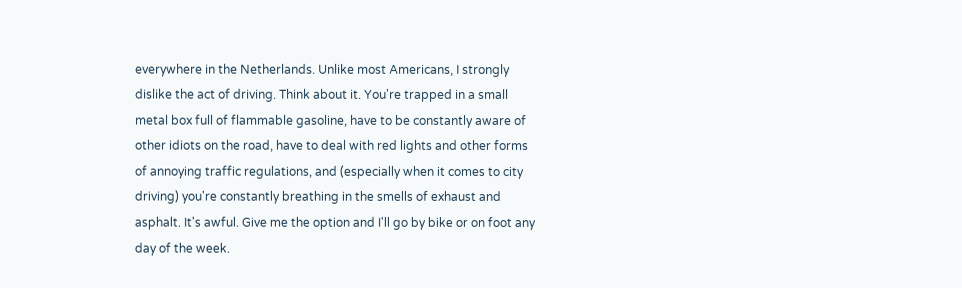everywhere in the Netherlands. Unlike most Americans, I strongly dislike the act of driving. Think about it. You're trapped in a small metal box full of flammable gasoline, have to be constantly aware of other idiots on the road, have to deal with red lights and other forms of annoying traffic regulations, and (especially when it comes to city driving) you're constantly breathing in the smells of exhaust and asphalt. It's awful. Give me the option and I'll go by bike or on foot any day of the week.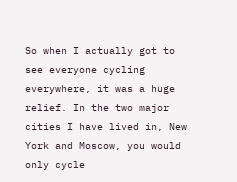So when I actually got to see everyone cycling everywhere, it was a huge relief. In the two major cities I have lived in, New York and Moscow, you would only cycle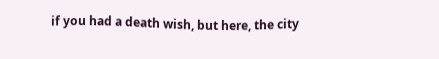if you had a death wish, but here, the city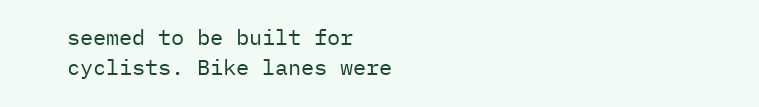seemed to be built for cyclists. Bike lanes were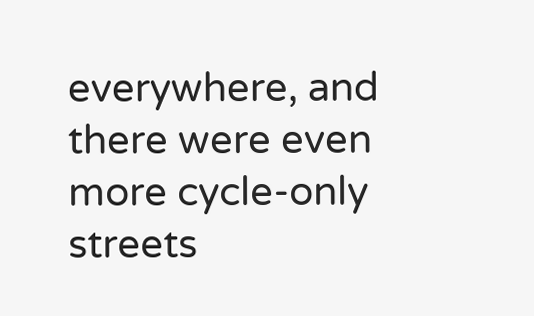everywhere, and there were even more cycle-only streets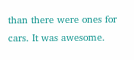than there were ones for cars. It was awesome.